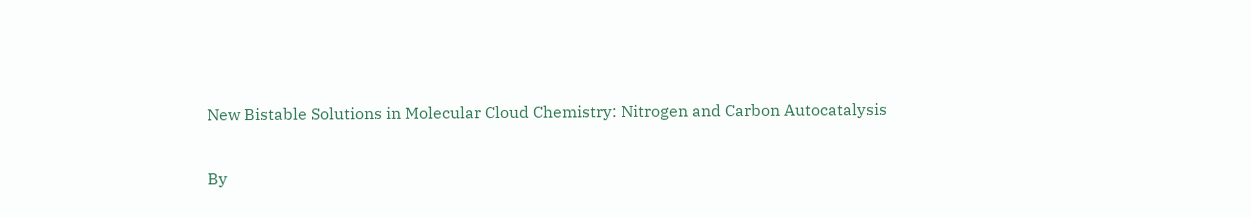New Bistable Solutions in Molecular Cloud Chemistry: Nitrogen and Carbon Autocatalysis

By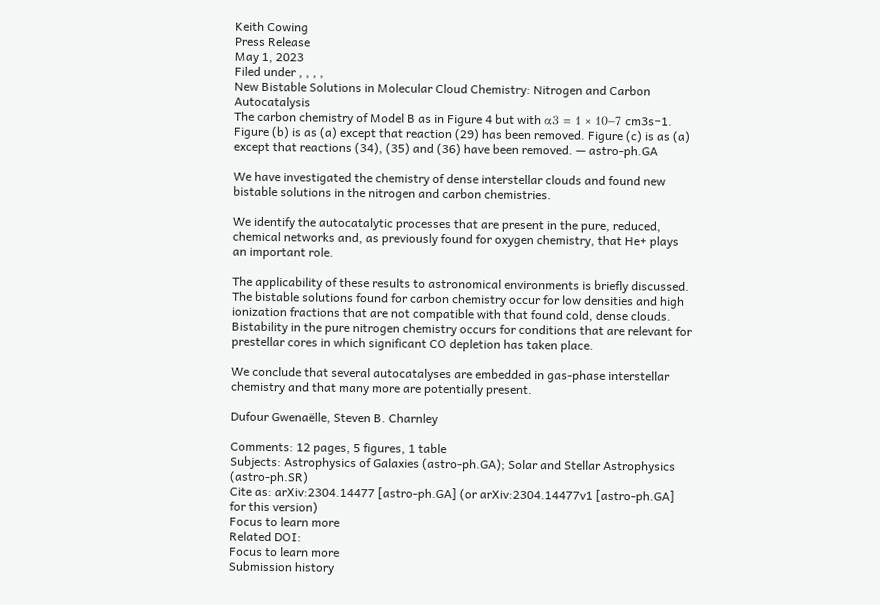Keith Cowing
Press Release
May 1, 2023
Filed under , , , ,
New Bistable Solutions in Molecular Cloud Chemistry: Nitrogen and Carbon Autocatalysis
The carbon chemistry of Model B as in Figure 4 but with α3 = 1 × 10−7 cm3s−1. Figure (b) is as (a) except that reaction (29) has been removed. Figure (c) is as (a) except that reactions (34), (35) and (36) have been removed. — astro-ph.GA

We have investigated the chemistry of dense interstellar clouds and found new bistable solutions in the nitrogen and carbon chemistries.

We identify the autocatalytic processes that are present in the pure, reduced, chemical networks and, as previously found for oxygen chemistry, that He+ plays an important role.

The applicability of these results to astronomical environments is briefly discussed. The bistable solutions found for carbon chemistry occur for low densities and high ionization fractions that are not compatible with that found cold, dense clouds. Bistability in the pure nitrogen chemistry occurs for conditions that are relevant for prestellar cores in which significant CO depletion has taken place.

We conclude that several autocatalyses are embedded in gas-phase interstellar chemistry and that many more are potentially present.

Dufour Gwenaëlle, Steven B. Charnley

Comments: 12 pages, 5 figures, 1 table
Subjects: Astrophysics of Galaxies (astro-ph.GA); Solar and Stellar Astrophysics (astro-ph.SR)
Cite as: arXiv:2304.14477 [astro-ph.GA] (or arXiv:2304.14477v1 [astro-ph.GA] for this version)
Focus to learn more
Related DOI:
Focus to learn more
Submission history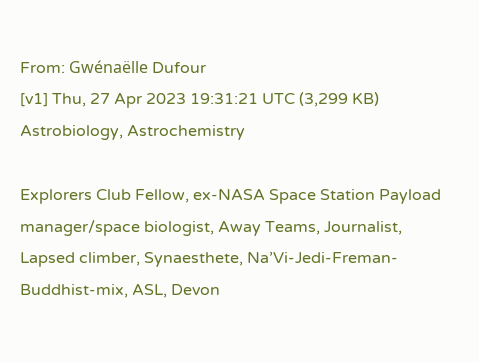From: Gwénaëlle Dufour
[v1] Thu, 27 Apr 2023 19:31:21 UTC (3,299 KB)
Astrobiology, Astrochemistry

Explorers Club Fellow, ex-NASA Space Station Payload manager/space biologist, Away Teams, Journalist, Lapsed climber, Synaesthete, Na’Vi-Jedi-Freman-Buddhist-mix, ASL, Devon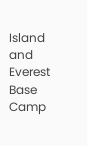Island and Everest Base Camp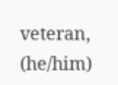veteran, (he/him)